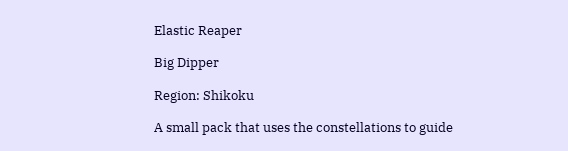Elastic Reaper

Big Dipper

Region: Shikoku

A small pack that uses the constellations to guide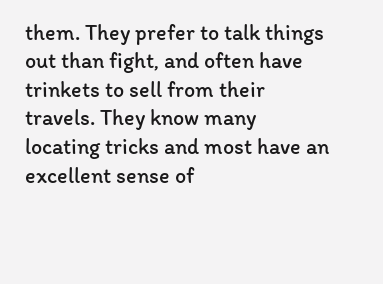them. They prefer to talk things out than fight, and often have trinkets to sell from their travels. They know many locating tricks and most have an excellent sense of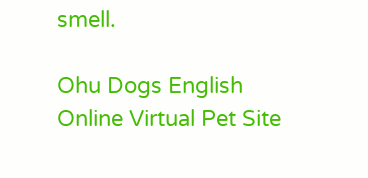smell.

Ohu Dogs English Online Virtual Pet Site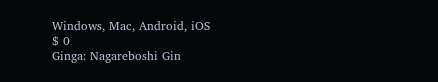Windows, Mac, Android, iOS
$ 0
Ginga: Nagareboshi Gin